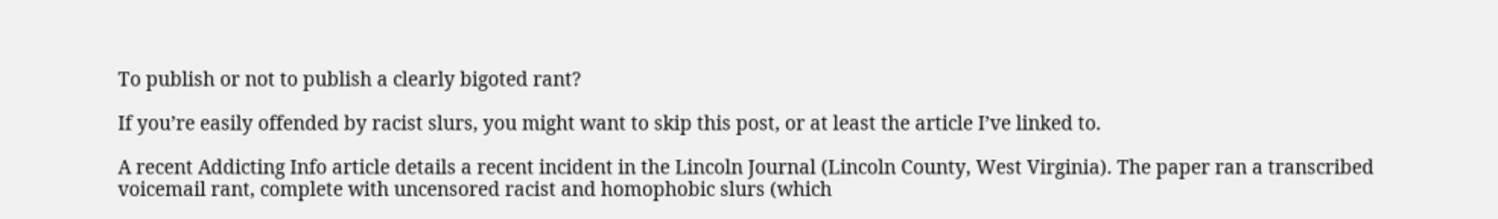To publish or not to publish a clearly bigoted rant?

If you’re easily offended by racist slurs, you might want to skip this post, or at least the article I’ve linked to.

A recent Addicting Info article details a recent incident in the Lincoln Journal (Lincoln County, West Virginia). The paper ran a transcribed voicemail rant, complete with uncensored racist and homophobic slurs (which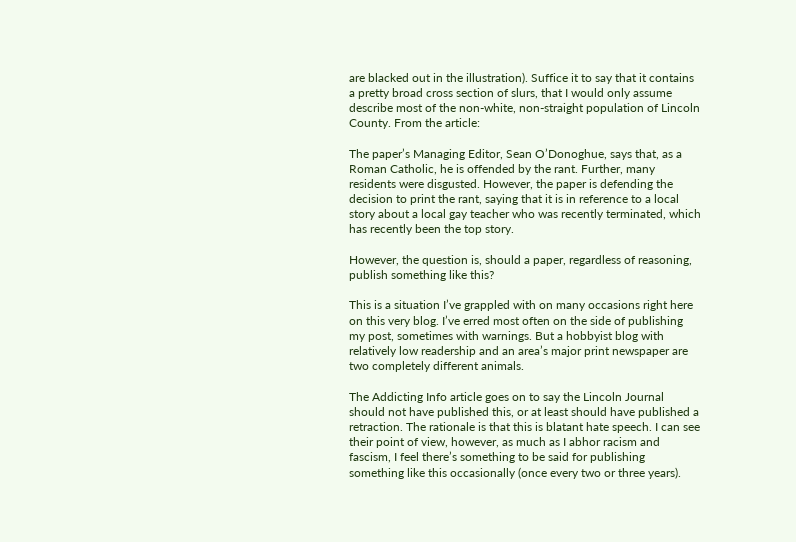are blacked out in the illustration). Suffice it to say that it contains a pretty broad cross section of slurs, that I would only assume describe most of the non-white, non-straight population of Lincoln County. From the article:

The paper’s Managing Editor, Sean O’Donoghue, says that, as a Roman Catholic, he is offended by the rant. Further, many residents were disgusted. However, the paper is defending the decision to print the rant, saying that it is in reference to a local story about a local gay teacher who was recently terminated, which has recently been the top story.

However, the question is, should a paper, regardless of reasoning, publish something like this?

This is a situation I’ve grappled with on many occasions right here on this very blog. I’ve erred most often on the side of publishing my post, sometimes with warnings. But a hobbyist blog with relatively low readership and an area’s major print newspaper are two completely different animals.

The Addicting Info article goes on to say the Lincoln Journal should not have published this, or at least should have published a retraction. The rationale is that this is blatant hate speech. I can see their point of view, however, as much as I abhor racism and fascism, I feel there’s something to be said for publishing something like this occasionally (once every two or three years).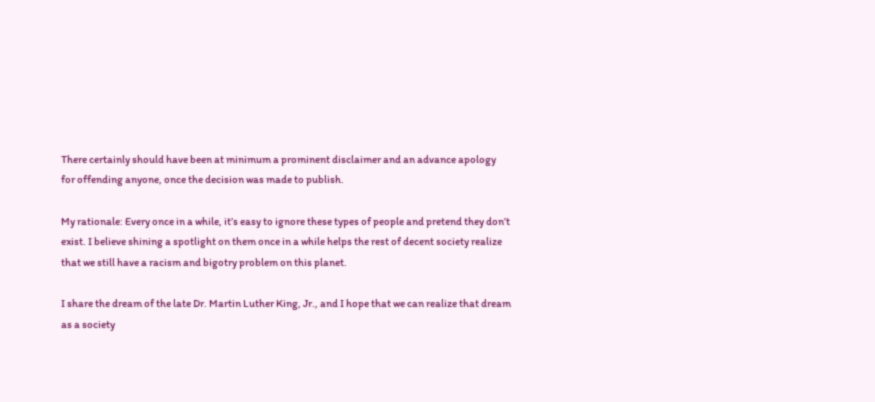There certainly should have been at minimum a prominent disclaimer and an advance apology for offending anyone, once the decision was made to publish.

My rationale: Every once in a while, it’s easy to ignore these types of people and pretend they don’t exist. I believe shining a spotlight on them once in a while helps the rest of decent society realize that we still have a racism and bigotry problem on this planet.

I share the dream of the late Dr. Martin Luther King, Jr., and I hope that we can realize that dream as a society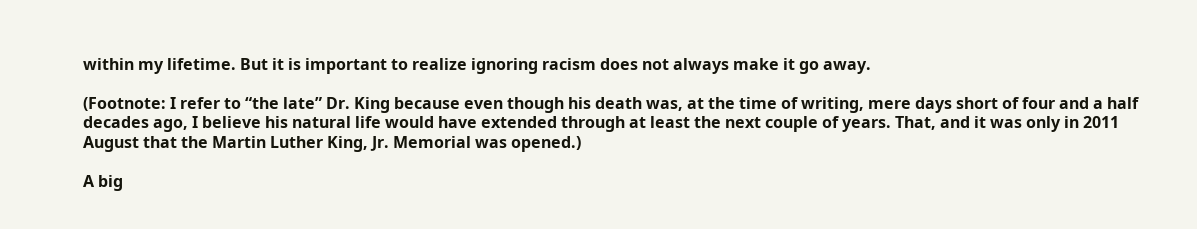within my lifetime. But it is important to realize ignoring racism does not always make it go away.

(Footnote: I refer to “the late” Dr. King because even though his death was, at the time of writing, mere days short of four and a half decades ago, I believe his natural life would have extended through at least the next couple of years. That, and it was only in 2011 August that the Martin Luther King, Jr. Memorial was opened.)

A big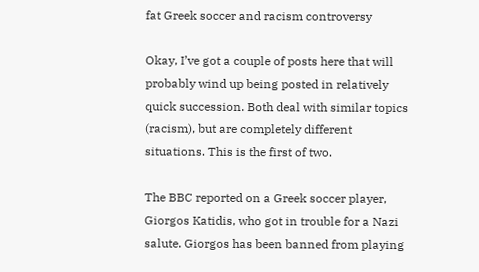fat Greek soccer and racism controversy

Okay, I’ve got a couple of posts here that will probably wind up being posted in relatively quick succession. Both deal with similar topics (racism), but are completely different situations. This is the first of two.

The BBC reported on a Greek soccer player, Giorgos Katidis, who got in trouble for a Nazi salute. Giorgos has been banned from playing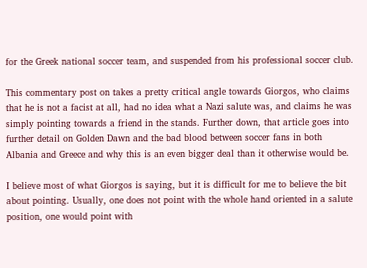for the Greek national soccer team, and suspended from his professional soccer club.

This commentary post on takes a pretty critical angle towards Giorgos, who claims that he is not a facist at all, had no idea what a Nazi salute was, and claims he was simply pointing towards a friend in the stands. Further down, that article goes into further detail on Golden Dawn and the bad blood between soccer fans in both Albania and Greece and why this is an even bigger deal than it otherwise would be.

I believe most of what Giorgos is saying, but it is difficult for me to believe the bit about pointing. Usually, one does not point with the whole hand oriented in a salute position, one would point with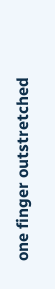one finger outstretched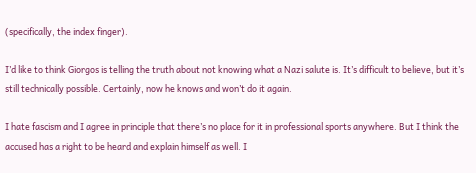(specifically, the index finger).

I’d like to think Giorgos is telling the truth about not knowing what a Nazi salute is. It’s difficult to believe, but it’s still technically possible. Certainly, now he knows and won’t do it again.

I hate fascism and I agree in principle that there’s no place for it in professional sports anywhere. But I think the accused has a right to be heard and explain himself as well. I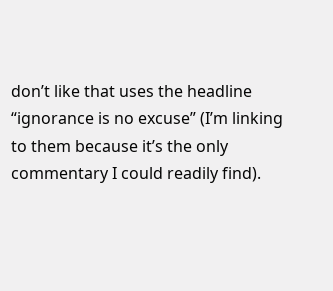don’t like that uses the headline “ignorance is no excuse” (I’m linking to them because it’s the only commentary I could readily find).